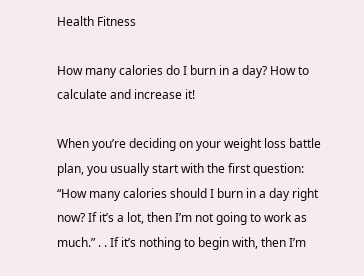Health Fitness

How many calories do I burn in a day? How to calculate and increase it!

When you’re deciding on your weight loss battle plan, you usually start with the first question: “How many calories should I burn in a day right now? If it’s a lot, then I’m not going to work as much.” . . If it’s nothing to begin with, then I’m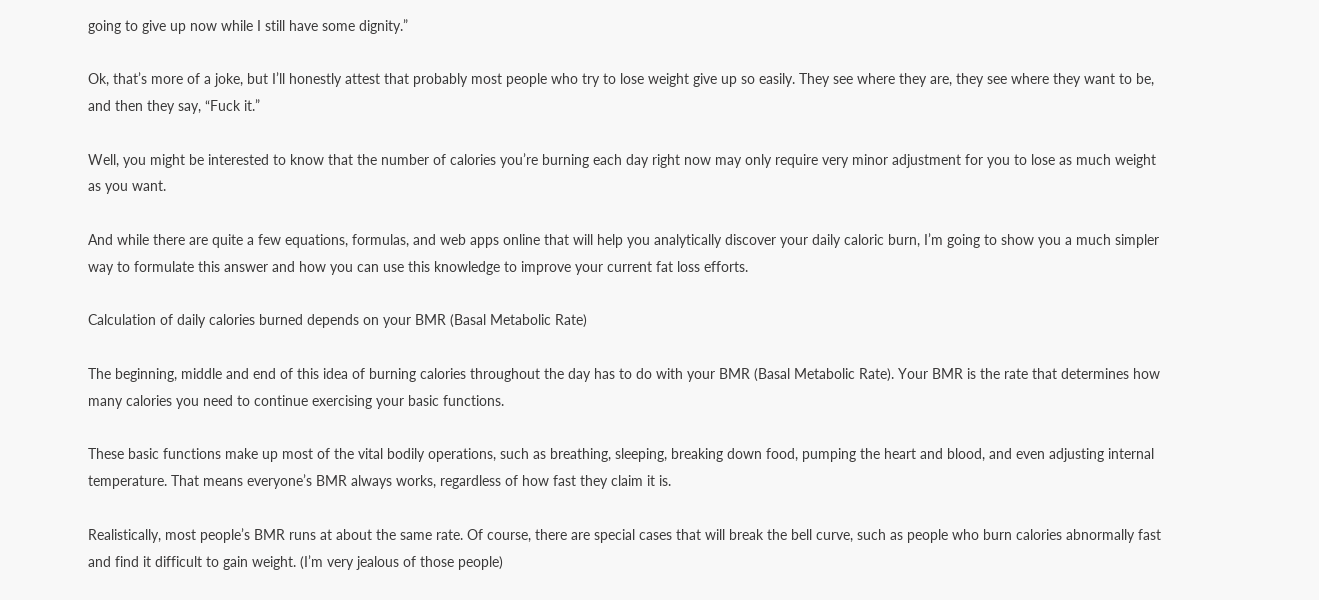going to give up now while I still have some dignity.”

Ok, that’s more of a joke, but I’ll honestly attest that probably most people who try to lose weight give up so easily. They see where they are, they see where they want to be, and then they say, “Fuck it.”

Well, you might be interested to know that the number of calories you’re burning each day right now may only require very minor adjustment for you to lose as much weight as you want.

And while there are quite a few equations, formulas, and web apps online that will help you analytically discover your daily caloric burn, I’m going to show you a much simpler way to formulate this answer and how you can use this knowledge to improve your current fat loss efforts.

Calculation of daily calories burned depends on your BMR (Basal Metabolic Rate)

The beginning, middle and end of this idea of burning calories throughout the day has to do with your BMR (Basal Metabolic Rate). Your BMR is the rate that determines how many calories you need to continue exercising your basic functions.

These basic functions make up most of the vital bodily operations, such as breathing, sleeping, breaking down food, pumping the heart and blood, and even adjusting internal temperature. That means everyone’s BMR always works, regardless of how fast they claim it is.

Realistically, most people’s BMR runs at about the same rate. Of course, there are special cases that will break the bell curve, such as people who burn calories abnormally fast and find it difficult to gain weight. (I’m very jealous of those people)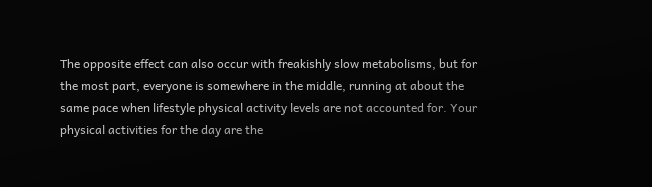The opposite effect can also occur with freakishly slow metabolisms, but for the most part, everyone is somewhere in the middle, running at about the same pace when lifestyle physical activity levels are not accounted for. Your physical activities for the day are the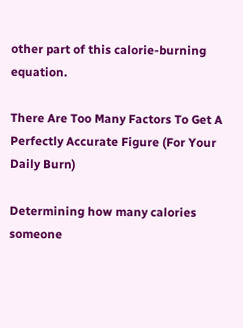other part of this calorie-burning equation.

There Are Too Many Factors To Get A Perfectly Accurate Figure (For Your Daily Burn)

Determining how many calories someone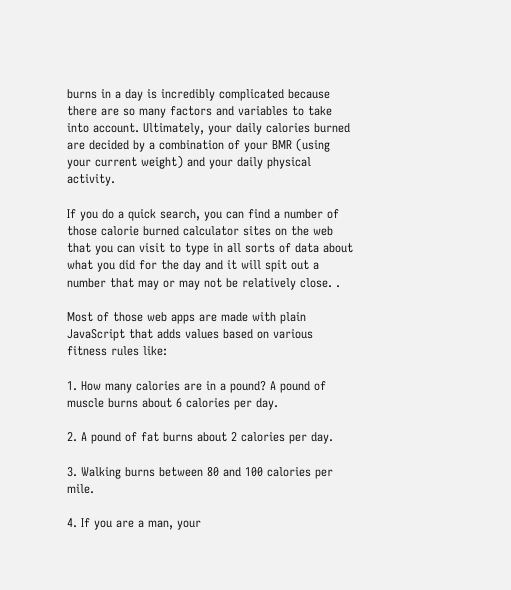burns in a day is incredibly complicated because there are so many factors and variables to take into account. Ultimately, your daily calories burned are decided by a combination of your BMR (using your current weight) and your daily physical activity.

If you do a quick search, you can find a number of those calorie burned calculator sites on the web that you can visit to type in all sorts of data about what you did for the day and it will spit out a number that may or may not be relatively close. .

Most of those web apps are made with plain JavaScript that adds values based on various fitness rules like:

1. How many calories are in a pound? A pound of muscle burns about 6 calories per day.

2. A pound of fat burns about 2 calories per day.

3. Walking burns between 80 and 100 calories per mile.

4. If you are a man, your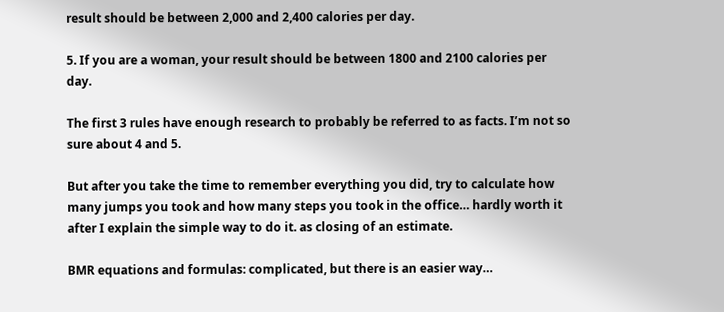result should be between 2,000 and 2,400 calories per day.

5. If you are a woman, your result should be between 1800 and 2100 calories per day.

The first 3 rules have enough research to probably be referred to as facts. I’m not so sure about 4 and 5.

But after you take the time to remember everything you did, try to calculate how many jumps you took and how many steps you took in the office… hardly worth it after I explain the simple way to do it. as closing of an estimate.

BMR equations and formulas: complicated, but there is an easier way…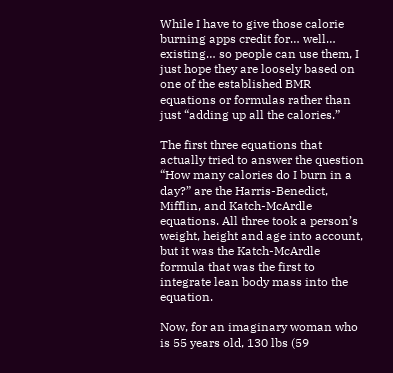While I have to give those calorie burning apps credit for… well… existing… so people can use them, I just hope they are loosely based on one of the established BMR equations or formulas rather than just “adding up all the calories.”

The first three equations that actually tried to answer the question “How many calories do I burn in a day?” are the Harris-Benedict, Mifflin, and Katch-McArdle equations. All three took a person’s weight, height and age into account, but it was the Katch-McArdle formula that was the first to integrate lean body mass into the equation.

Now, for an imaginary woman who is 55 years old, 130 lbs (59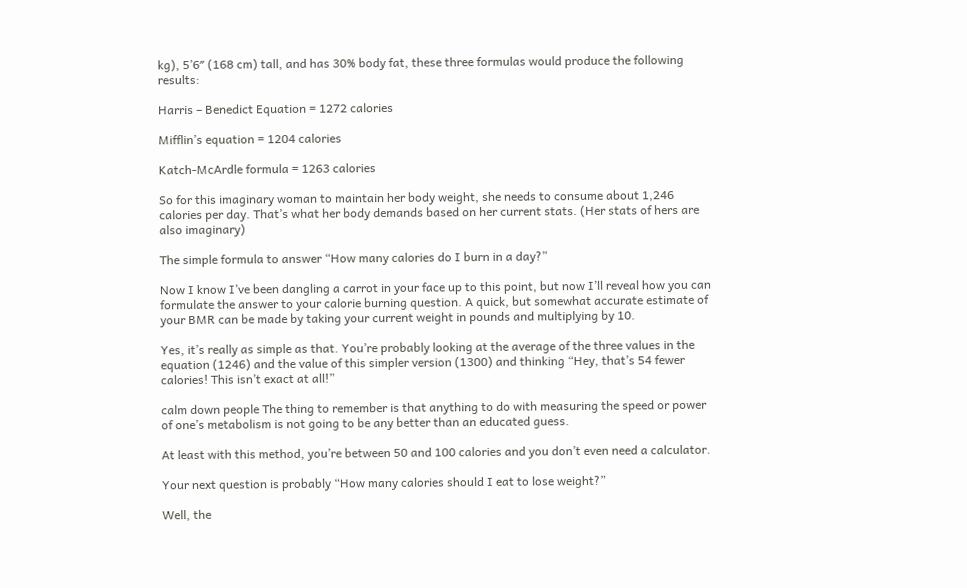kg), 5’6″ (168 cm) tall, and has 30% body fat, these three formulas would produce the following results:

Harris – Benedict Equation = 1272 calories

Mifflin’s equation = 1204 calories

Katch-McArdle formula = 1263 calories

So for this imaginary woman to maintain her body weight, she needs to consume about 1,246 calories per day. That’s what her body demands based on her current stats. (Her stats of hers are also imaginary)

The simple formula to answer “How many calories do I burn in a day?”

Now I know I’ve been dangling a carrot in your face up to this point, but now I’ll reveal how you can formulate the answer to your calorie burning question. A quick, but somewhat accurate estimate of your BMR can be made by taking your current weight in pounds and multiplying by 10.

Yes, it’s really as simple as that. You’re probably looking at the average of the three values in the equation (1246) and the value of this simpler version (1300) and thinking “Hey, that’s 54 fewer calories! This isn’t exact at all!”

calm down people The thing to remember is that anything to do with measuring the speed or power of one’s metabolism is not going to be any better than an educated guess.

At least with this method, you’re between 50 and 100 calories and you don’t even need a calculator.

Your next question is probably “How many calories should I eat to lose weight?”

Well, the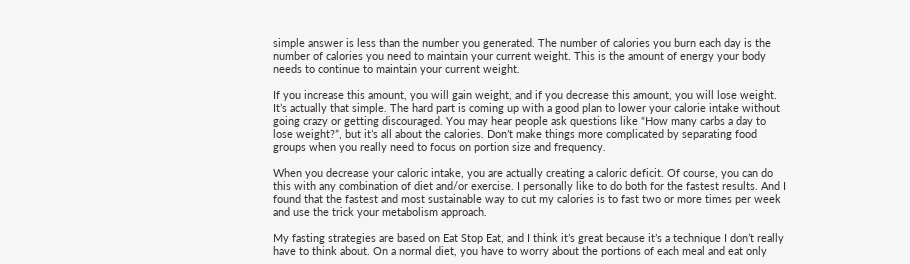simple answer is less than the number you generated. The number of calories you burn each day is the number of calories you need to maintain your current weight. This is the amount of energy your body needs to continue to maintain your current weight.

If you increase this amount, you will gain weight, and if you decrease this amount, you will lose weight. It’s actually that simple. The hard part is coming up with a good plan to lower your calorie intake without going crazy or getting discouraged. You may hear people ask questions like “How many carbs a day to lose weight?”, but it’s all about the calories. Don’t make things more complicated by separating food groups when you really need to focus on portion size and frequency.

When you decrease your caloric intake, you are actually creating a caloric deficit. Of course, you can do this with any combination of diet and/or exercise. I personally like to do both for the fastest results. And I found that the fastest and most sustainable way to cut my calories is to fast two or more times per week and use the trick your metabolism approach.

My fasting strategies are based on Eat Stop Eat, and I think it’s great because it’s a technique I don’t really have to think about. On a normal diet, you have to worry about the portions of each meal and eat only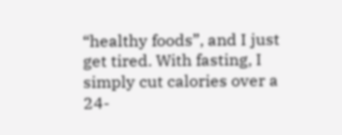“healthy foods”, and I just get tired. With fasting, I simply cut calories over a 24-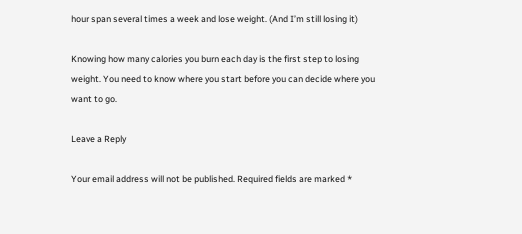hour span several times a week and lose weight. (And I’m still losing it)

Knowing how many calories you burn each day is the first step to losing weight. You need to know where you start before you can decide where you want to go.

Leave a Reply

Your email address will not be published. Required fields are marked *